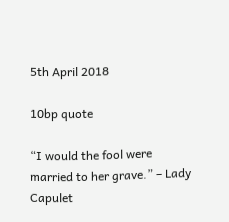5th April 2018

10bp quote

“I would the fool were married to her grave.” – Lady Capulet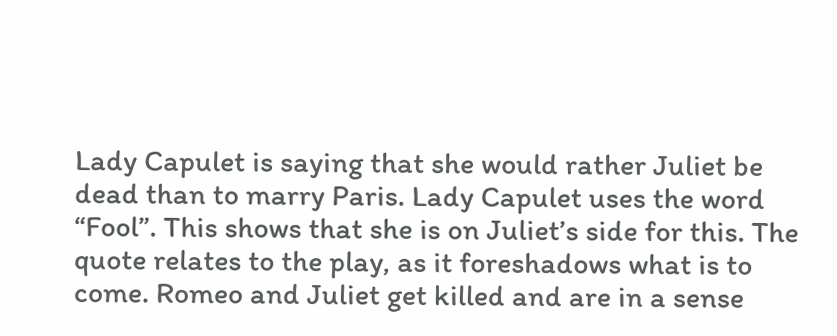Lady Capulet is saying that she would rather Juliet be dead than to marry Paris. Lady Capulet uses the word “Fool”. This shows that she is on Juliet’s side for this. The quote relates to the play, as it foreshadows what is to come. Romeo and Juliet get killed and are in a sense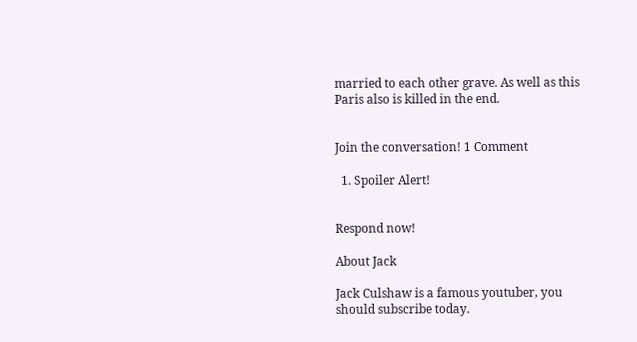married to each other grave. As well as this Paris also is killed in the end.


Join the conversation! 1 Comment

  1. Spoiler Alert!


Respond now!

About Jack

Jack Culshaw is a famous youtuber, you should subscribe today.